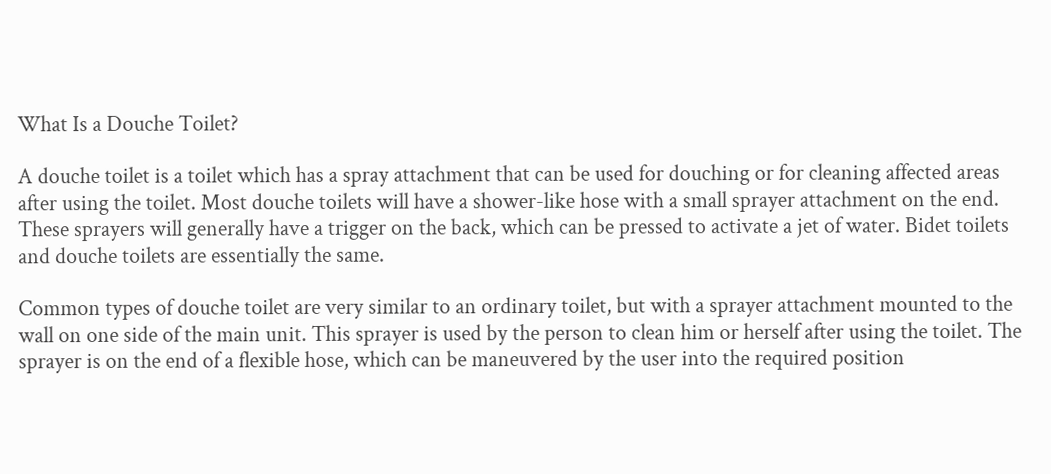What Is a Douche Toilet?

A douche toilet is a toilet which has a spray attachment that can be used for douching or for cleaning affected areas after using the toilet. Most douche toilets will have a shower-like hose with a small sprayer attachment on the end. These sprayers will generally have a trigger on the back, which can be pressed to activate a jet of water. Bidet toilets and douche toilets are essentially the same.

Common types of douche toilet are very similar to an ordinary toilet, but with a sprayer attachment mounted to the wall on one side of the main unit. This sprayer is used by the person to clean him or herself after using the toilet. The sprayer is on the end of a flexible hose, which can be maneuvered by the user into the required position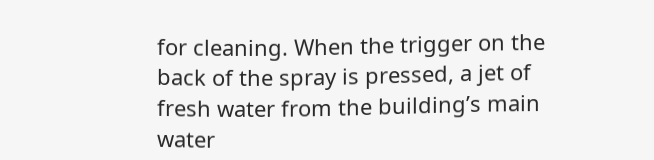for cleaning. When the trigger on the back of the spray is pressed, a jet of fresh water from the building’s main water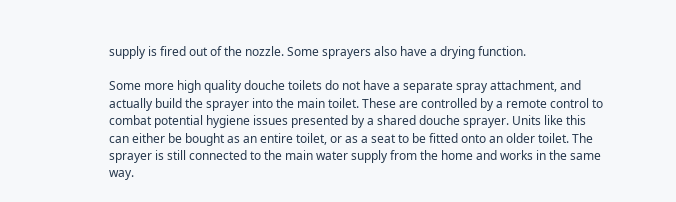supply is fired out of the nozzle. Some sprayers also have a drying function.

Some more high quality douche toilets do not have a separate spray attachment, and actually build the sprayer into the main toilet. These are controlled by a remote control to combat potential hygiene issues presented by a shared douche sprayer. Units like this can either be bought as an entire toilet, or as a seat to be fitted onto an older toilet. The sprayer is still connected to the main water supply from the home and works in the same way.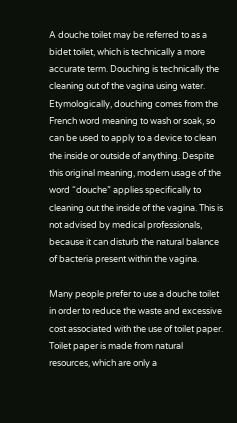A douche toilet may be referred to as a bidet toilet, which is technically a more accurate term. Douching is technically the cleaning out of the vagina using water. Etymologically, douching comes from the French word meaning to wash or soak, so can be used to apply to a device to clean the inside or outside of anything. Despite this original meaning, modern usage of the word “douche” applies specifically to cleaning out the inside of the vagina. This is not advised by medical professionals, because it can disturb the natural balance of bacteria present within the vagina.

Many people prefer to use a douche toilet in order to reduce the waste and excessive cost associated with the use of toilet paper. Toilet paper is made from natural resources, which are only a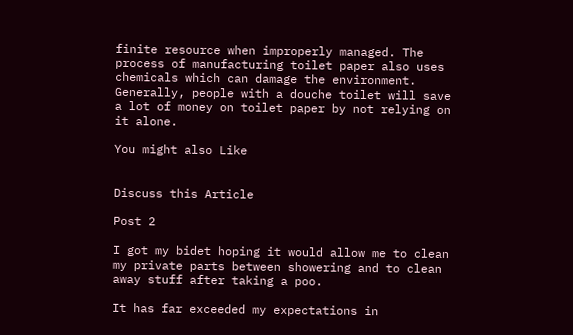finite resource when improperly managed. The process of manufacturing toilet paper also uses chemicals which can damage the environment. Generally, people with a douche toilet will save a lot of money on toilet paper by not relying on it alone.

You might also Like


Discuss this Article

Post 2

I got my bidet hoping it would allow me to clean my private parts between showering and to clean away stuff after taking a poo.

It has far exceeded my expectations in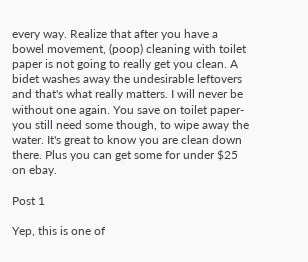every way. Realize that after you have a bowel movement, (poop) cleaning with toilet paper is not going to really get you clean. A bidet washes away the undesirable leftovers and that's what really matters. I will never be without one again. You save on toilet paper-you still need some though, to wipe away the water. It's great to know you are clean down there. Plus you can get some for under $25 on ebay.

Post 1

Yep, this is one of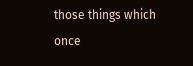those things which once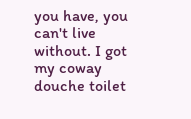you have, you can't live without. I got my coway douche toilet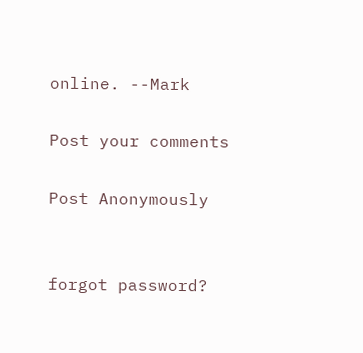online. --Mark

Post your comments

Post Anonymously


forgot password?